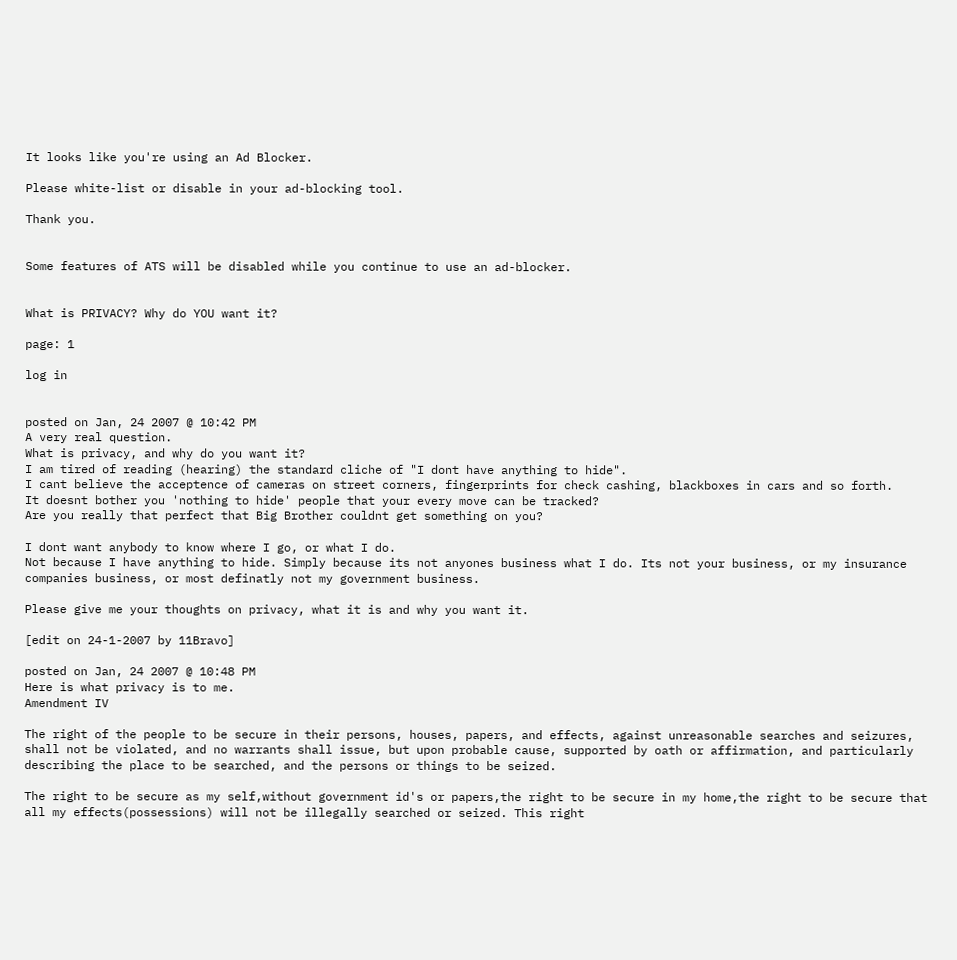It looks like you're using an Ad Blocker.

Please white-list or disable in your ad-blocking tool.

Thank you.


Some features of ATS will be disabled while you continue to use an ad-blocker.


What is PRIVACY? Why do YOU want it?

page: 1

log in


posted on Jan, 24 2007 @ 10:42 PM
A very real question.
What is privacy, and why do you want it?
I am tired of reading (hearing) the standard cliche of "I dont have anything to hide".
I cant believe the acceptence of cameras on street corners, fingerprints for check cashing, blackboxes in cars and so forth.
It doesnt bother you 'nothing to hide' people that your every move can be tracked?
Are you really that perfect that Big Brother couldnt get something on you?

I dont want anybody to know where I go, or what I do.
Not because I have anything to hide. Simply because its not anyones business what I do. Its not your business, or my insurance companies business, or most definatly not my government business.

Please give me your thoughts on privacy, what it is and why you want it.

[edit on 24-1-2007 by 11Bravo]

posted on Jan, 24 2007 @ 10:48 PM
Here is what privacy is to me.
Amendment IV

The right of the people to be secure in their persons, houses, papers, and effects, against unreasonable searches and seizures, shall not be violated, and no warrants shall issue, but upon probable cause, supported by oath or affirmation, and particularly describing the place to be searched, and the persons or things to be seized.

The right to be secure as my self,without government id's or papers,the right to be secure in my home,the right to be secure that all my effects(possessions) will not be illegally searched or seized. This right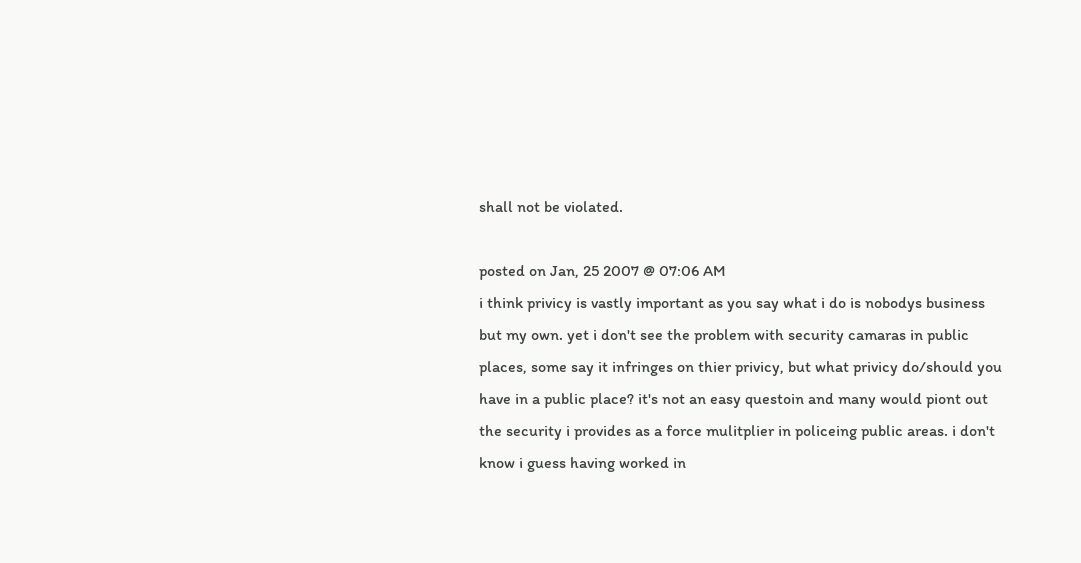shall not be violated.

posted on Jan, 25 2007 @ 07:06 AM
i think privicy is vastly important as you say what i do is nobodys business but my own. yet i don't see the problem with security camaras in public places, some say it infringes on thier privicy, but what privicy do/should you have in a public place? it's not an easy questoin and many would piont out the security i provides as a force mulitplier in policeing public areas. i don't know i guess having worked in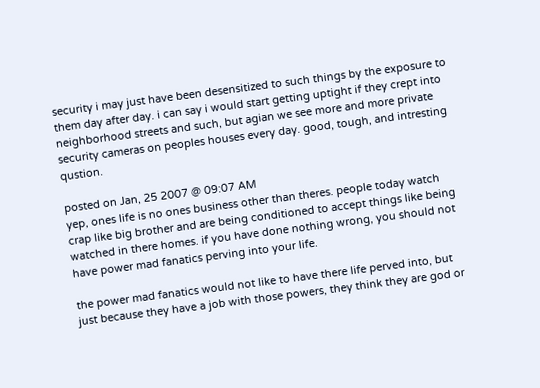security i may just have been desensitized to such things by the exposure to them day after day. i can say i would start getting uptight if they crept into neighborhood streets and such, but agian we see more and more private security cameras on peoples houses every day. good, tough, and intresting qustion.

posted on Jan, 25 2007 @ 09:07 AM
yep, ones life is no ones business other than theres. people today watch crap like big brother and are being conditioned to accept things like being watched in there homes. if you have done nothing wrong, you should not have power mad fanatics perving into your life.

the power mad fanatics would not like to have there life perved into, but just because they have a job with those powers, they think they are god or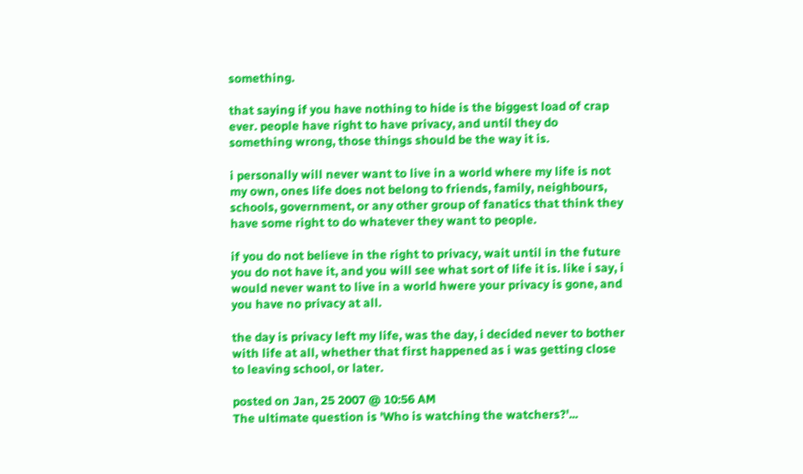something.

that saying if you have nothing to hide is the biggest load of crap ever. people have right to have privacy, and until they do something wrong, those things should be the way it is.

i personally will never want to live in a world where my life is not my own, ones life does not belong to friends, family, neighbours, schools, government, or any other group of fanatics that think they have some right to do whatever they want to people.

if you do not believe in the right to privacy, wait until in the future you do not have it, and you will see what sort of life it is. like i say, i would never want to live in a world hwere your privacy is gone, and you have no privacy at all.

the day is privacy left my life, was the day, i decided never to bother with life at all, whether that first happened as i was getting close to leaving school, or later.

posted on Jan, 25 2007 @ 10:56 AM
The ultimate question is 'Who is watching the watchers?'...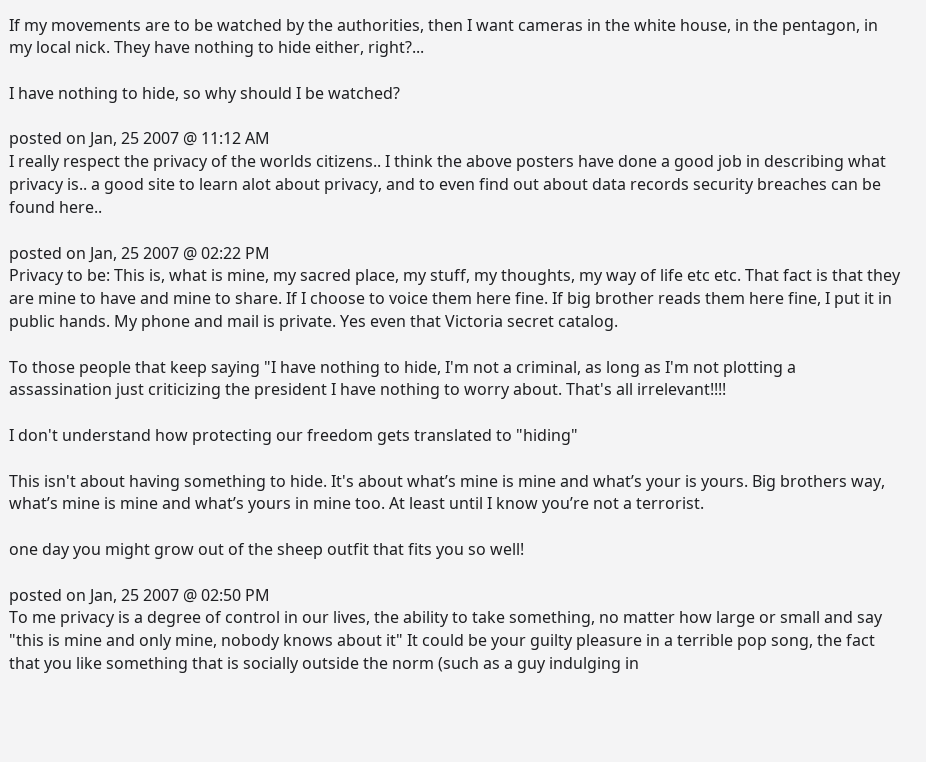If my movements are to be watched by the authorities, then I want cameras in the white house, in the pentagon, in my local nick. They have nothing to hide either, right?...

I have nothing to hide, so why should I be watched?

posted on Jan, 25 2007 @ 11:12 AM
I really respect the privacy of the worlds citizens.. I think the above posters have done a good job in describing what privacy is.. a good site to learn alot about privacy, and to even find out about data records security breaches can be found here..

posted on Jan, 25 2007 @ 02:22 PM
Privacy to be: This is, what is mine, my sacred place, my stuff, my thoughts, my way of life etc etc. That fact is that they are mine to have and mine to share. If I choose to voice them here fine. If big brother reads them here fine, I put it in public hands. My phone and mail is private. Yes even that Victoria secret catalog.

To those people that keep saying "I have nothing to hide, I'm not a criminal, as long as I'm not plotting a assassination just criticizing the president I have nothing to worry about. That's all irrelevant!!!!

I don't understand how protecting our freedom gets translated to "hiding"

This isn't about having something to hide. It's about what’s mine is mine and what’s your is yours. Big brothers way, what’s mine is mine and what’s yours in mine too. At least until I know you’re not a terrorist.

one day you might grow out of the sheep outfit that fits you so well!

posted on Jan, 25 2007 @ 02:50 PM
To me privacy is a degree of control in our lives, the ability to take something, no matter how large or small and say "this is mine and only mine, nobody knows about it" It could be your guilty pleasure in a terrible pop song, the fact that you like something that is socially outside the norm (such as a guy indulging in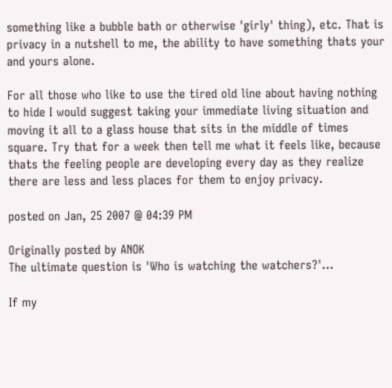something like a bubble bath or otherwise 'girly' thing), etc. That is privacy in a nutshell to me, the ability to have something thats your and yours alone.

For all those who like to use the tired old line about having nothing to hide I would suggest taking your immediate living situation and moving it all to a glass house that sits in the middle of times square. Try that for a week then tell me what it feels like, because thats the feeling people are developing every day as they realize there are less and less places for them to enjoy privacy.

posted on Jan, 25 2007 @ 04:39 PM

Originally posted by ANOK
The ultimate question is 'Who is watching the watchers?'...

If my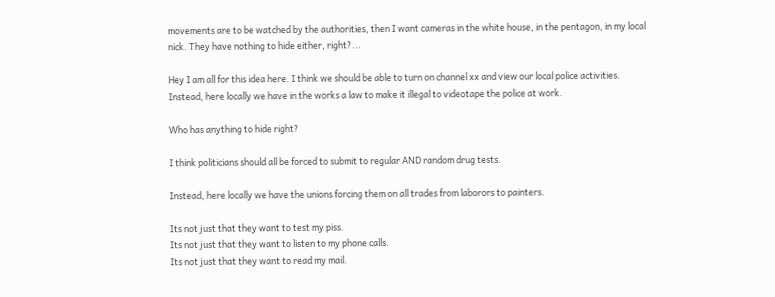movements are to be watched by the authorities, then I want cameras in the white house, in the pentagon, in my local nick. They have nothing to hide either, right?...

Hey I am all for this idea here. I think we should be able to turn on channel xx and view our local police activities.
Instead, here locally we have in the works a law to make it illegal to videotape the police at work.

Who has anything to hide right?

I think politicians should all be forced to submit to regular AND random drug tests.

Instead, here locally we have the unions forcing them on all trades from laborors to painters.

Its not just that they want to test my piss.
Its not just that they want to listen to my phone calls.
Its not just that they want to read my mail.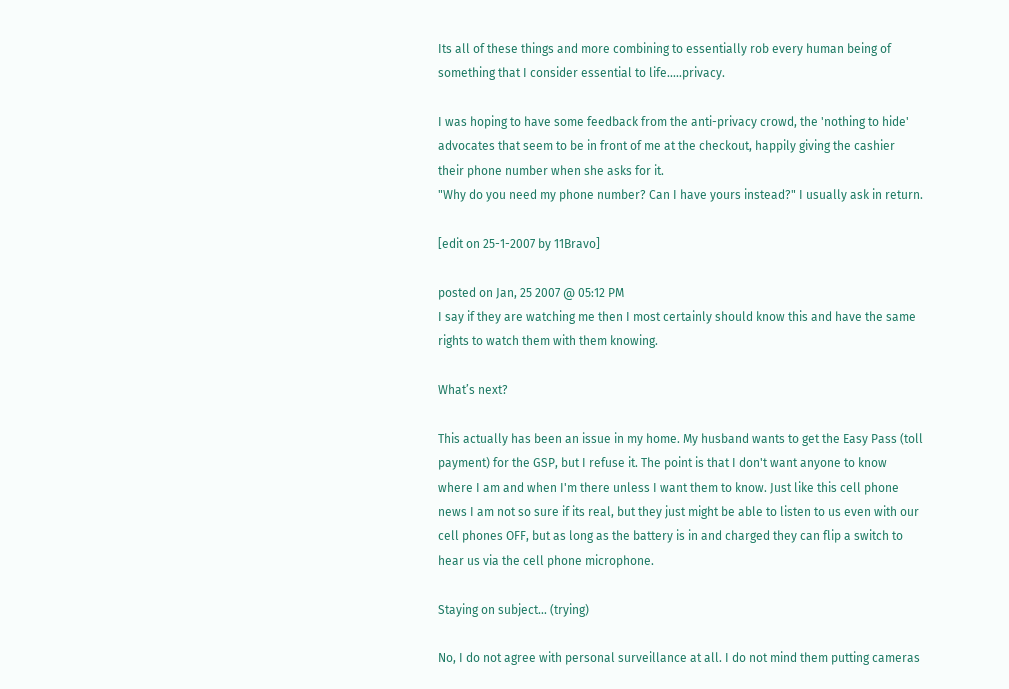Its all of these things and more combining to essentially rob every human being of something that I consider essential to life.....privacy.

I was hoping to have some feedback from the anti-privacy crowd, the 'nothing to hide' advocates that seem to be in front of me at the checkout, happily giving the cashier their phone number when she asks for it.
"Why do you need my phone number? Can I have yours instead?" I usually ask in return.

[edit on 25-1-2007 by 11Bravo]

posted on Jan, 25 2007 @ 05:12 PM
I say if they are watching me then I most certainly should know this and have the same rights to watch them with them knowing.

What’s next?

This actually has been an issue in my home. My husband wants to get the Easy Pass (toll payment) for the GSP, but I refuse it. The point is that I don't want anyone to know where I am and when I'm there unless I want them to know. Just like this cell phone news I am not so sure if its real, but they just might be able to listen to us even with our cell phones OFF, but as long as the battery is in and charged they can flip a switch to hear us via the cell phone microphone.

Staying on subject... (trying)

No, I do not agree with personal surveillance at all. I do not mind them putting cameras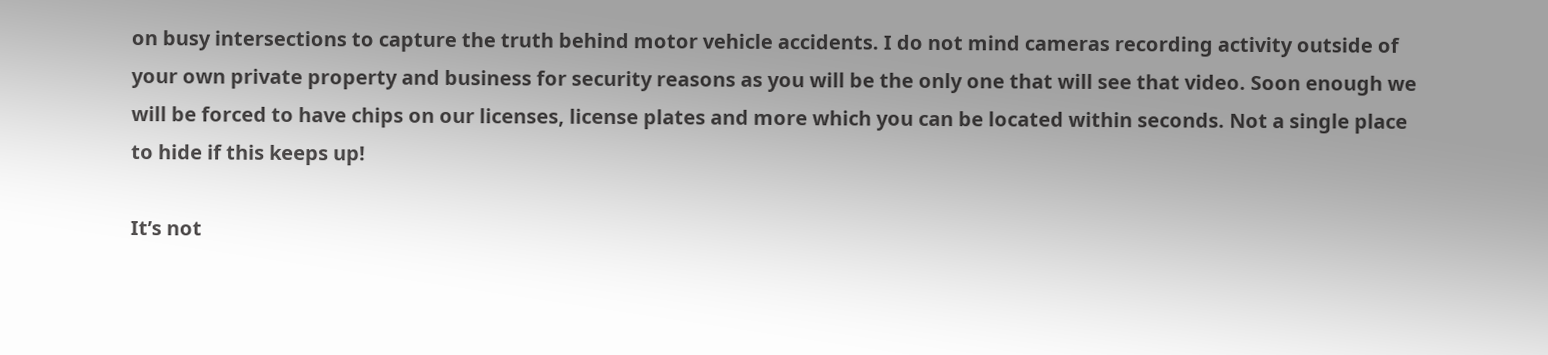on busy intersections to capture the truth behind motor vehicle accidents. I do not mind cameras recording activity outside of your own private property and business for security reasons as you will be the only one that will see that video. Soon enough we will be forced to have chips on our licenses, license plates and more which you can be located within seconds. Not a single place to hide if this keeps up!

It’s not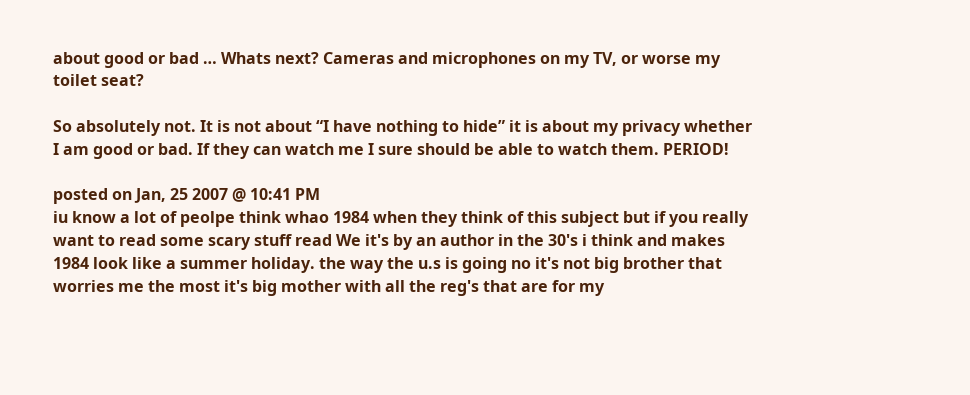about good or bad … Whats next? Cameras and microphones on my TV, or worse my toilet seat?

So absolutely not. It is not about “I have nothing to hide” it is about my privacy whether I am good or bad. If they can watch me I sure should be able to watch them. PERIOD!

posted on Jan, 25 2007 @ 10:41 PM
iu know a lot of peolpe think whao 1984 when they think of this subject but if you really want to read some scary stuff read We it's by an author in the 30's i think and makes 1984 look like a summer holiday. the way the u.s is going no it's not big brother that worries me the most it's big mother with all the reg's that are for my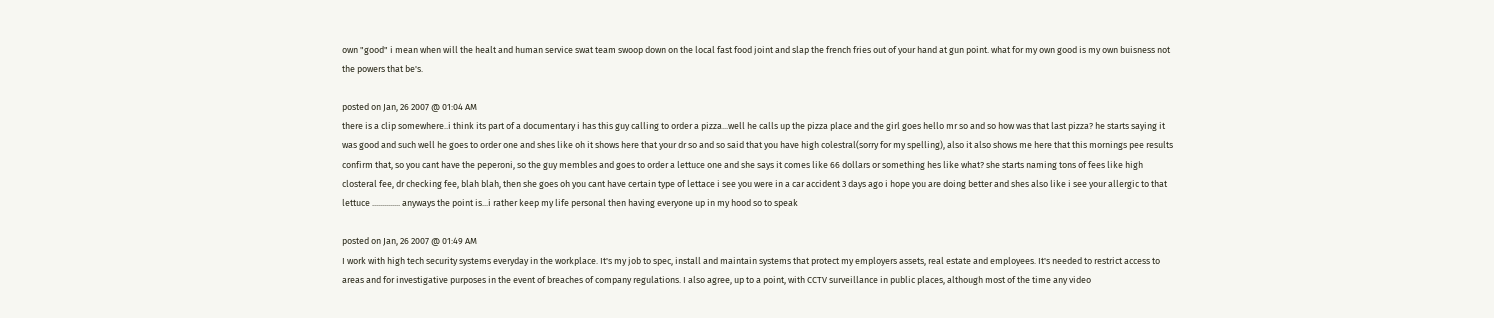own "good" i mean when will the healt and human service swat team swoop down on the local fast food joint and slap the french fries out of your hand at gun point. what for my own good is my own buisness not the powers that be's.

posted on Jan, 26 2007 @ 01:04 AM
there is a clip somewhere..i think its part of a documentary i has this guy calling to order a pizza...well he calls up the pizza place and the girl goes hello mr so and so how was that last pizza? he starts saying it was good and such well he goes to order one and shes like oh it shows here that your dr so and so said that you have high colestral(sorry for my spelling), also it also shows me here that this mornings pee results confirm that, so you cant have the peperoni, so the guy membles and goes to order a lettuce one and she says it comes like 66 dollars or something hes like what? she starts naming tons of fees like high closteral fee, dr checking fee, blah blah, then she goes oh you cant have certain type of lettace i see you were in a car accident 3 days ago i hope you are doing better and shes also like i see your allergic to that lettuce .............. anyways the point is...i rather keep my life personal then having everyone up in my hood so to speak

posted on Jan, 26 2007 @ 01:49 AM
I work with high tech security systems everyday in the workplace. It's my job to spec, install and maintain systems that protect my employers assets, real estate and employees. It's needed to restrict access to areas and for investigative purposes in the event of breaches of company regulations. I also agree, up to a point, with CCTV surveillance in public places, although most of the time any video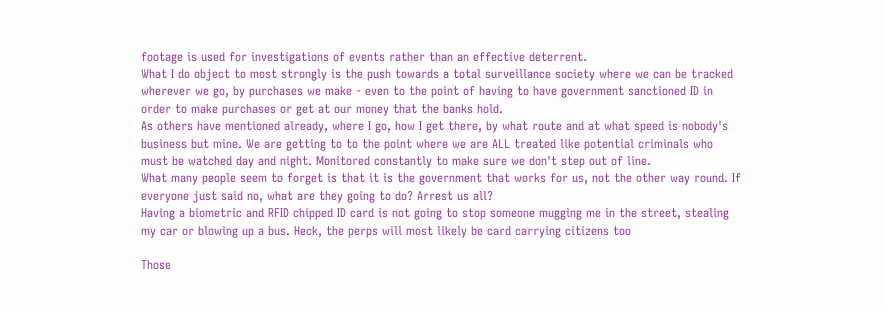footage is used for investigations of events rather than an effective deterrent.
What I do object to most strongly is the push towards a total surveillance society where we can be tracked wherever we go, by purchases we make - even to the point of having to have government sanctioned ID in order to make purchases or get at our money that the banks hold.
As others have mentioned already, where I go, how I get there, by what route and at what speed is nobody's business but mine. We are getting to to the point where we are ALL treated like potential criminals who must be watched day and night. Monitored constantly to make sure we don't step out of line.
What many people seem to forget is that it is the government that works for us, not the other way round. If everyone just said no, what are they going to do? Arrest us all?
Having a biometric and RFID chipped ID card is not going to stop someone mugging me in the street, stealing my car or blowing up a bus. Heck, the perps will most likely be card carrying citizens too

Those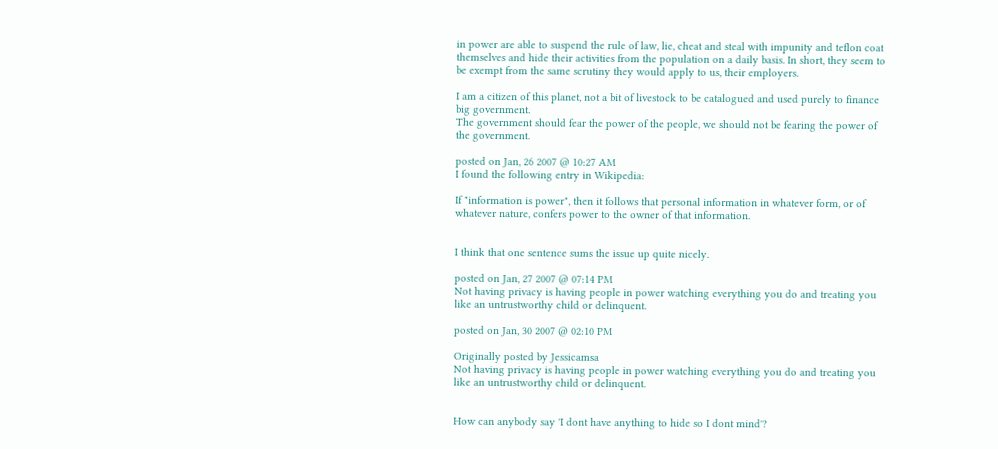in power are able to suspend the rule of law, lie, cheat and steal with impunity and teflon coat themselves and hide their activities from the population on a daily basis. In short, they seem to be exempt from the same scrutiny they would apply to us, their employers.

I am a citizen of this planet, not a bit of livestock to be catalogued and used purely to finance big government.
The government should fear the power of the people, we should not be fearing the power of the government.

posted on Jan, 26 2007 @ 10:27 AM
I found the following entry in Wikipedia:

If "information is power", then it follows that personal information in whatever form, or of whatever nature, confers power to the owner of that information.


I think that one sentence sums the issue up quite nicely.

posted on Jan, 27 2007 @ 07:14 PM
Not having privacy is having people in power watching everything you do and treating you like an untrustworthy child or delinquent.

posted on Jan, 30 2007 @ 02:10 PM

Originally posted by Jessicamsa
Not having privacy is having people in power watching everything you do and treating you like an untrustworthy child or delinquent.


How can anybody say 'I dont have anything to hide so I dont mind'?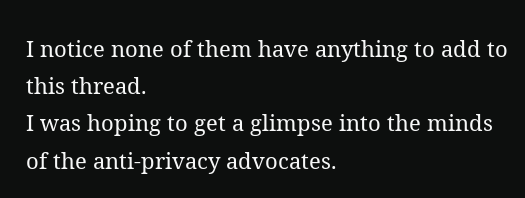I notice none of them have anything to add to this thread.
I was hoping to get a glimpse into the minds of the anti-privacy advocates.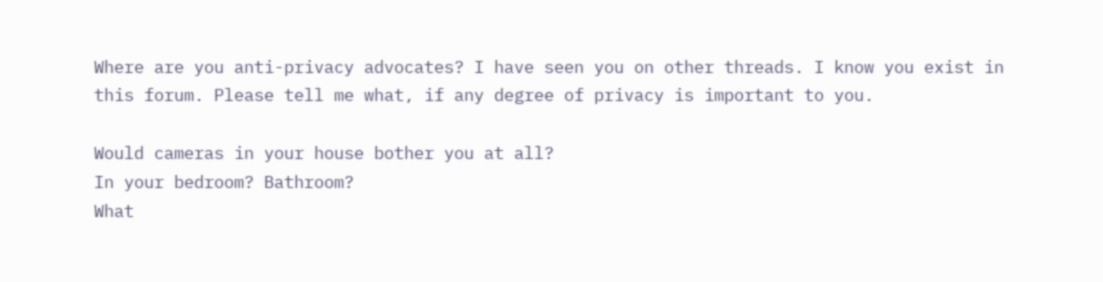Where are you anti-privacy advocates? I have seen you on other threads. I know you exist in this forum. Please tell me what, if any degree of privacy is important to you.

Would cameras in your house bother you at all?
In your bedroom? Bathroom?
What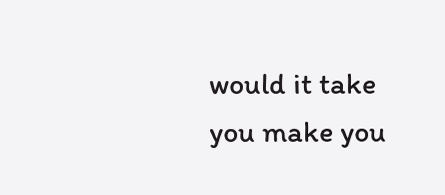would it take you make you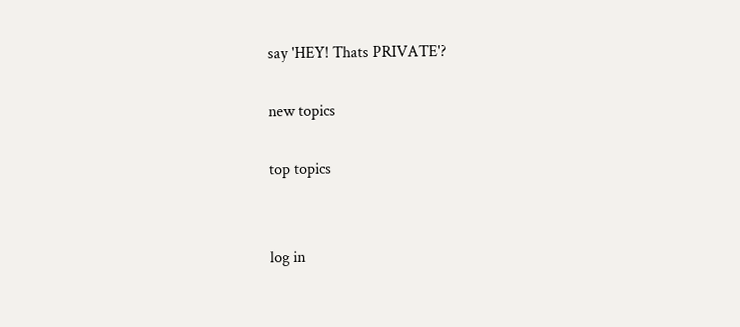say 'HEY! Thats PRIVATE'?

new topics

top topics


log in